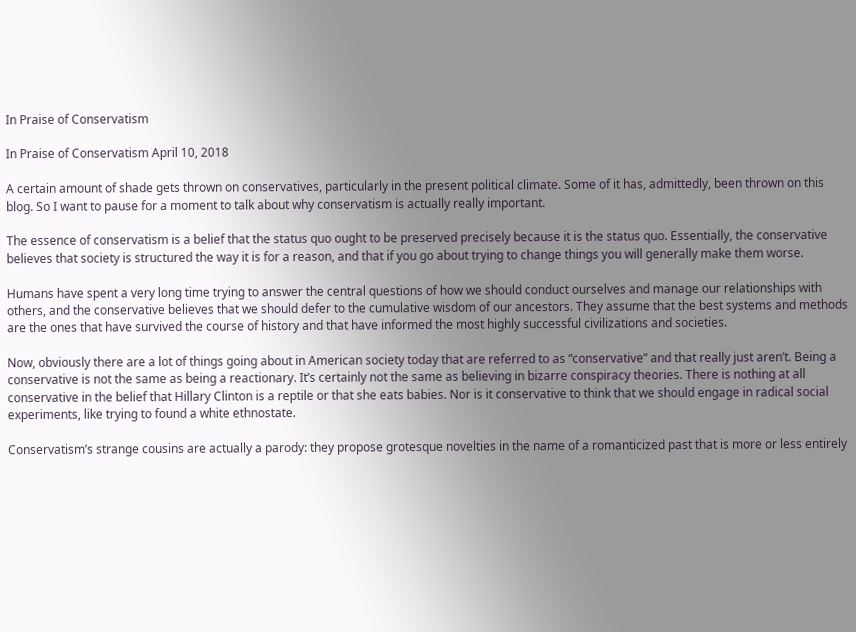In Praise of Conservatism

In Praise of Conservatism April 10, 2018

A certain amount of shade gets thrown on conservatives, particularly in the present political climate. Some of it has, admittedly, been thrown on this blog. So I want to pause for a moment to talk about why conservatism is actually really important.

The essence of conservatism is a belief that the status quo ought to be preserved precisely because it is the status quo. Essentially, the conservative believes that society is structured the way it is for a reason, and that if you go about trying to change things you will generally make them worse.

Humans have spent a very long time trying to answer the central questions of how we should conduct ourselves and manage our relationships with others, and the conservative believes that we should defer to the cumulative wisdom of our ancestors. They assume that the best systems and methods are the ones that have survived the course of history and that have informed the most highly successful civilizations and societies.

Now, obviously there are a lot of things going about in American society today that are referred to as “conservative” and that really just aren’t. Being a conservative is not the same as being a reactionary. It’s certainly not the same as believing in bizarre conspiracy theories. There is nothing at all conservative in the belief that Hillary Clinton is a reptile or that she eats babies. Nor is it conservative to think that we should engage in radical social experiments, like trying to found a white ethnostate.

Conservatism’s strange cousins are actually a parody: they propose grotesque novelties in the name of a romanticized past that is more or less entirely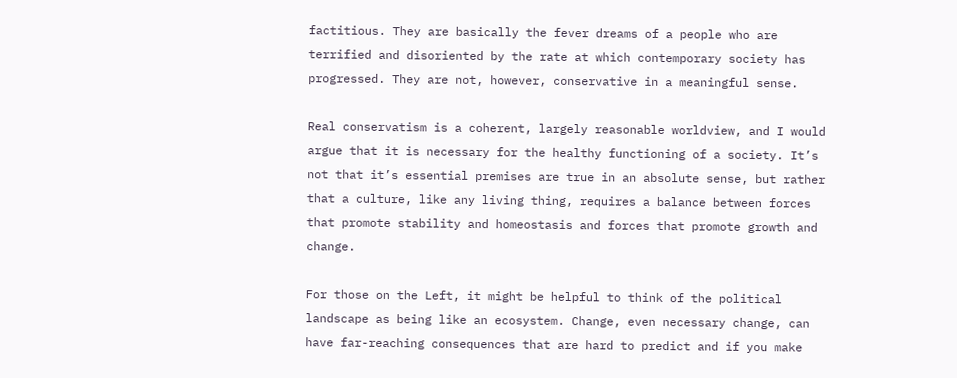factitious. They are basically the fever dreams of a people who are terrified and disoriented by the rate at which contemporary society has progressed. They are not, however, conservative in a meaningful sense.

Real conservatism is a coherent, largely reasonable worldview, and I would argue that it is necessary for the healthy functioning of a society. It’s not that it’s essential premises are true in an absolute sense, but rather that a culture, like any living thing, requires a balance between forces that promote stability and homeostasis and forces that promote growth and change.

For those on the Left, it might be helpful to think of the political landscape as being like an ecosystem. Change, even necessary change, can have far-reaching consequences that are hard to predict and if you make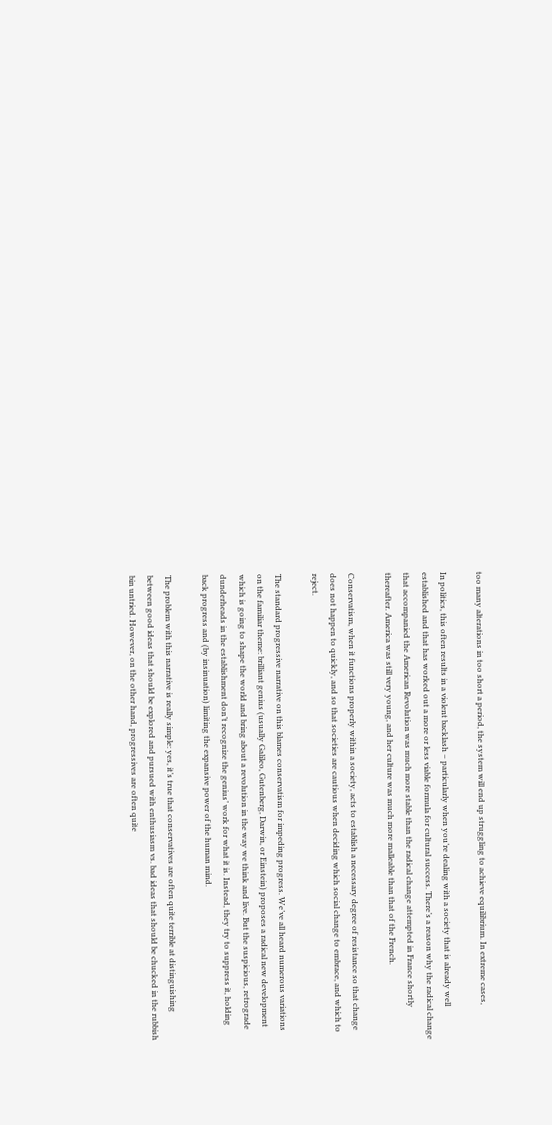too many alterations in too short a period, the system will end up struggling to achieve equilibrium. In extreme cases,

In politics, this often results in a violent backlash – particularly when you’re dealing with a society that is already well established and that has worked out a more or less viable formula for cultural success. There’s a reason why the radical change that accompanied the American Revolution was much more stable than the radical change attempted in France shortly thereafter. America was still very young, and her culture was much more malleable than that of the French.

Conservatism, when it functions properly within a society, acts to establish a necessary degree of resistance so that change does not happen to quickly, and so that societies are cautious when deciding which social change to embrace, and which to reject.

The standard progressive narrative on this blames conservatism for impeding progress. We’ve all heard numerous variations on the familiar theme: brilliant genius (usually Galileo, Gutenberg, Darwin, or Einstein) proposes a radical new development which is going to shape the world and bring about a revolution in the way we think and live. But the suspicious, retrograde dunderheads in the establishment don’t recognize the genius’ work for what it is. Instead, they try to suppress it, holding back progress and (by insinuation) limiting the expansive power of the human mind.

The problem with this narrative is really simple: yes, it’s true that conservatives are often quite terrible at distinguishing between good ideas that should be explored and pursued with enthusiasm vs. bad ideas that should be chucked in the rubbish bin untried. However, on the other hand, progressives are often quite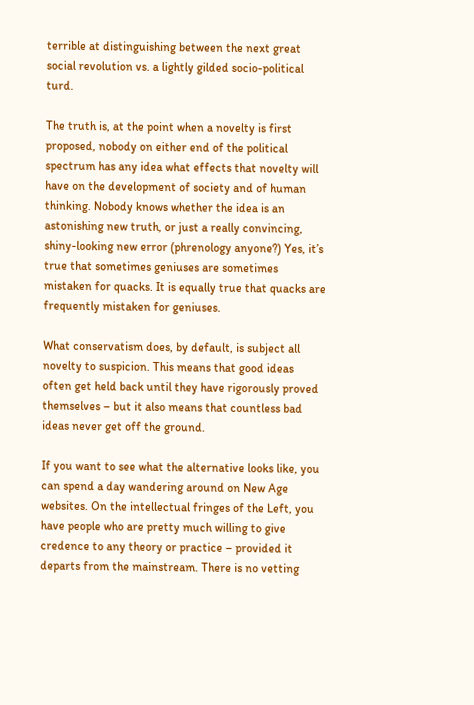terrible at distinguishing between the next great social revolution vs. a lightly gilded socio-political turd.

The truth is, at the point when a novelty is first proposed, nobody on either end of the political spectrum has any idea what effects that novelty will have on the development of society and of human thinking. Nobody knows whether the idea is an astonishing new truth, or just a really convincing, shiny-looking new error (phrenology anyone?) Yes, it’s true that sometimes geniuses are sometimes mistaken for quacks. It is equally true that quacks are frequently mistaken for geniuses.

What conservatism does, by default, is subject all novelty to suspicion. This means that good ideas often get held back until they have rigorously proved themselves – but it also means that countless bad ideas never get off the ground.

If you want to see what the alternative looks like, you can spend a day wandering around on New Age websites. On the intellectual fringes of the Left, you have people who are pretty much willing to give credence to any theory or practice – provided it departs from the mainstream. There is no vetting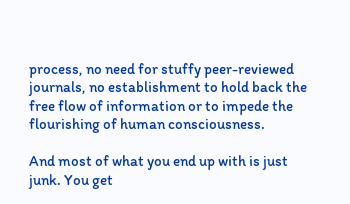process, no need for stuffy peer-reviewed journals, no establishment to hold back the free flow of information or to impede the flourishing of human consciousness.

And most of what you end up with is just junk. You get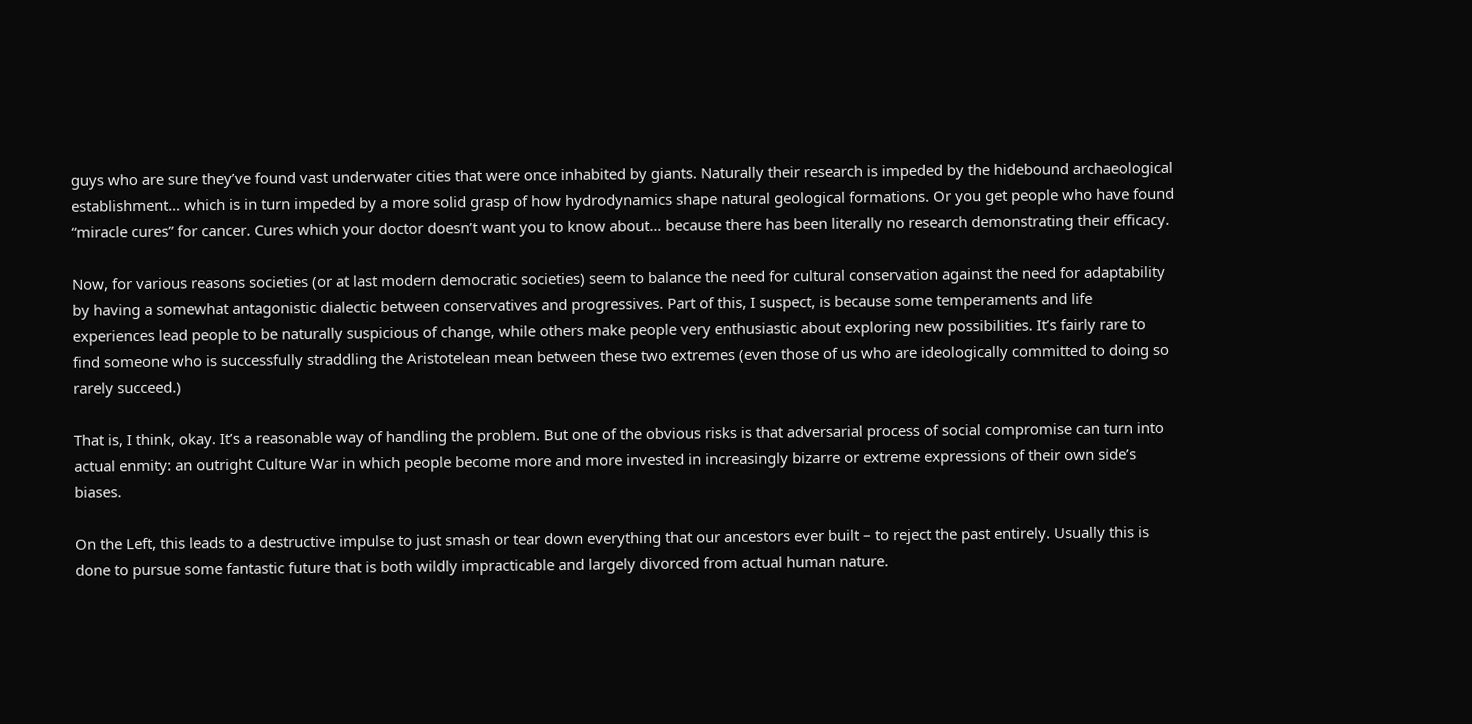guys who are sure they’ve found vast underwater cities that were once inhabited by giants. Naturally their research is impeded by the hidebound archaeological establishment… which is in turn impeded by a more solid grasp of how hydrodynamics shape natural geological formations. Or you get people who have found “miracle cures” for cancer. Cures which your doctor doesn’t want you to know about… because there has been literally no research demonstrating their efficacy.

Now, for various reasons societies (or at last modern democratic societies) seem to balance the need for cultural conservation against the need for adaptability by having a somewhat antagonistic dialectic between conservatives and progressives. Part of this, I suspect, is because some temperaments and life experiences lead people to be naturally suspicious of change, while others make people very enthusiastic about exploring new possibilities. It’s fairly rare to find someone who is successfully straddling the Aristotelean mean between these two extremes (even those of us who are ideologically committed to doing so rarely succeed.)

That is, I think, okay. It’s a reasonable way of handling the problem. But one of the obvious risks is that adversarial process of social compromise can turn into actual enmity: an outright Culture War in which people become more and more invested in increasingly bizarre or extreme expressions of their own side’s biases.

On the Left, this leads to a destructive impulse to just smash or tear down everything that our ancestors ever built – to reject the past entirely. Usually this is done to pursue some fantastic future that is both wildly impracticable and largely divorced from actual human nature.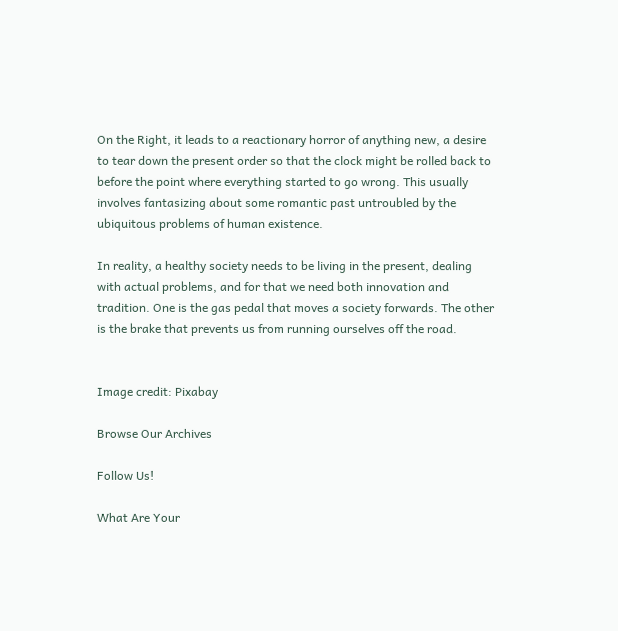On the Right, it leads to a reactionary horror of anything new, a desire to tear down the present order so that the clock might be rolled back to before the point where everything started to go wrong. This usually involves fantasizing about some romantic past untroubled by the ubiquitous problems of human existence.

In reality, a healthy society needs to be living in the present, dealing with actual problems, and for that we need both innovation and tradition. One is the gas pedal that moves a society forwards. The other is the brake that prevents us from running ourselves off the road.


Image credit: Pixabay

Browse Our Archives

Follow Us!

What Are Your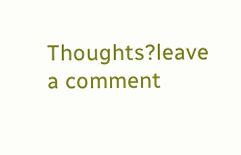Thoughts?leave a comment